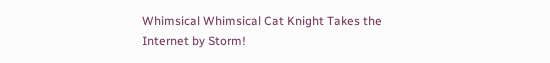Whimsical Whimsical Cat Knight Takes the Internet by Storm!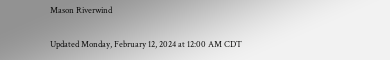Mason Riverwind

Updated Monday, February 12, 2024 at 12:00 AM CDT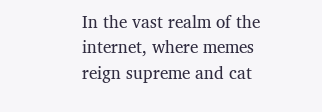In the vast realm of the internet, where memes reign supreme and cat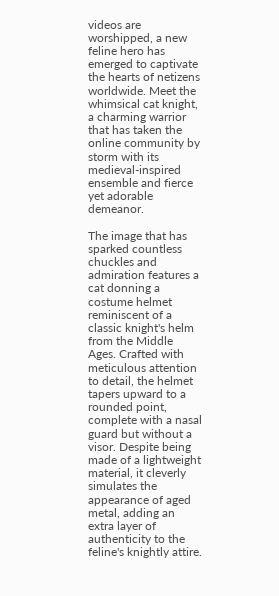videos are worshipped, a new feline hero has emerged to captivate the hearts of netizens worldwide. Meet the whimsical cat knight, a charming warrior that has taken the online community by storm with its medieval-inspired ensemble and fierce yet adorable demeanor.

The image that has sparked countless chuckles and admiration features a cat donning a costume helmet reminiscent of a classic knight's helm from the Middle Ages. Crafted with meticulous attention to detail, the helmet tapers upward to a rounded point, complete with a nasal guard but without a visor. Despite being made of a lightweight material, it cleverly simulates the appearance of aged metal, adding an extra layer of authenticity to the feline's knightly attire.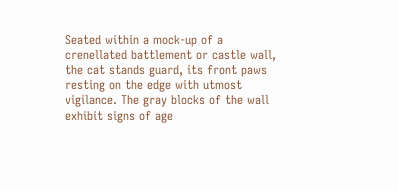Seated within a mock-up of a crenellated battlement or castle wall, the cat stands guard, its front paws resting on the edge with utmost vigilance. The gray blocks of the wall exhibit signs of age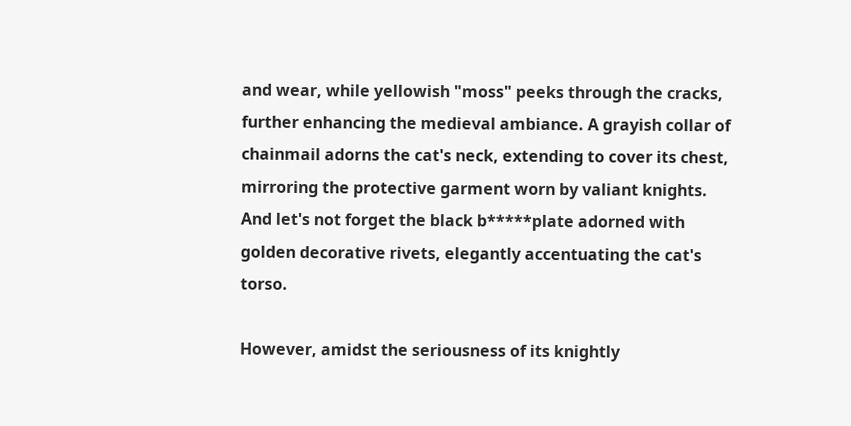and wear, while yellowish "moss" peeks through the cracks, further enhancing the medieval ambiance. A grayish collar of chainmail adorns the cat's neck, extending to cover its chest, mirroring the protective garment worn by valiant knights. And let's not forget the black b*****plate adorned with golden decorative rivets, elegantly accentuating the cat's torso.

However, amidst the seriousness of its knightly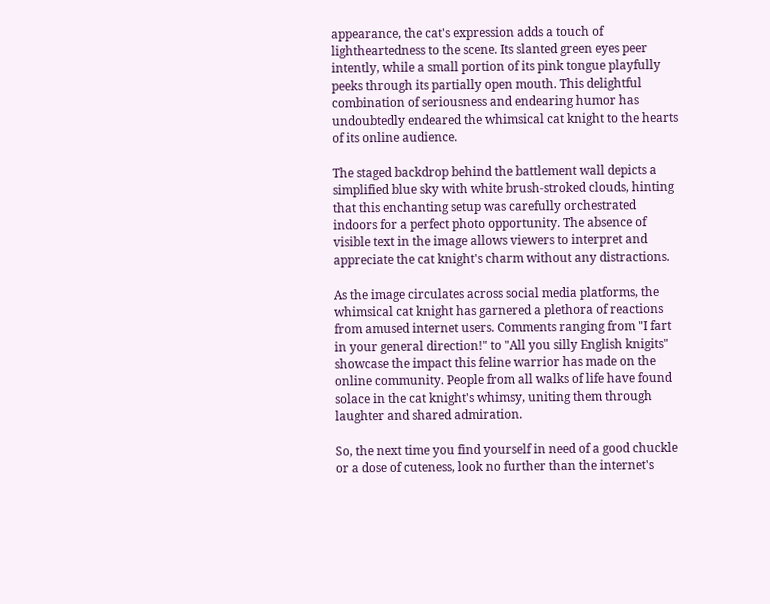appearance, the cat's expression adds a touch of lightheartedness to the scene. Its slanted green eyes peer intently, while a small portion of its pink tongue playfully peeks through its partially open mouth. This delightful combination of seriousness and endearing humor has undoubtedly endeared the whimsical cat knight to the hearts of its online audience.

The staged backdrop behind the battlement wall depicts a simplified blue sky with white brush-stroked clouds, hinting that this enchanting setup was carefully orchestrated indoors for a perfect photo opportunity. The absence of visible text in the image allows viewers to interpret and appreciate the cat knight's charm without any distractions.

As the image circulates across social media platforms, the whimsical cat knight has garnered a plethora of reactions from amused internet users. Comments ranging from "I fart in your general direction!" to "All you silly English knigits" showcase the impact this feline warrior has made on the online community. People from all walks of life have found solace in the cat knight's whimsy, uniting them through laughter and shared admiration.

So, the next time you find yourself in need of a good chuckle or a dose of cuteness, look no further than the internet's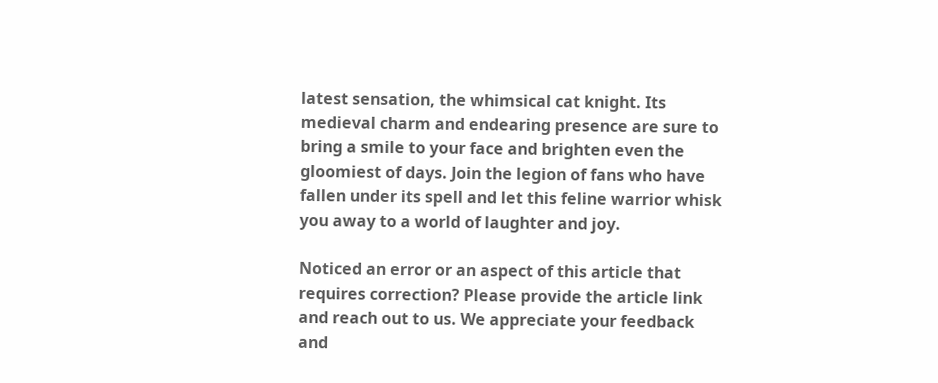latest sensation, the whimsical cat knight. Its medieval charm and endearing presence are sure to bring a smile to your face and brighten even the gloomiest of days. Join the legion of fans who have fallen under its spell and let this feline warrior whisk you away to a world of laughter and joy.

Noticed an error or an aspect of this article that requires correction? Please provide the article link and reach out to us. We appreciate your feedback and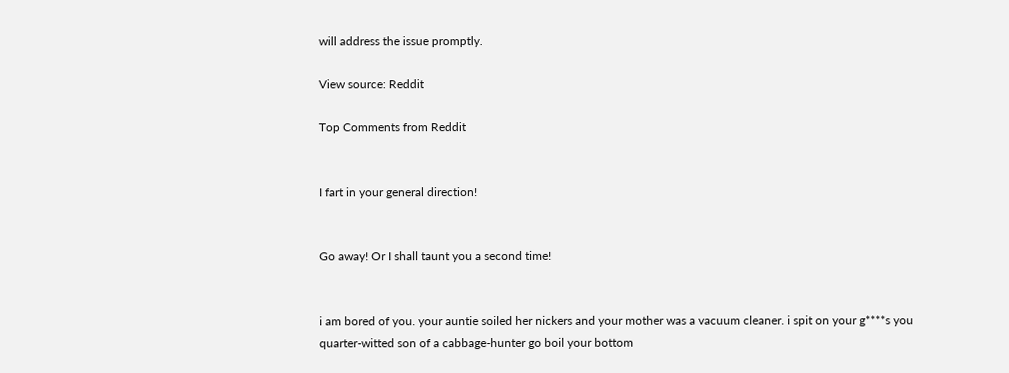will address the issue promptly.

View source: Reddit

Top Comments from Reddit


I fart in your general direction!


Go away! Or I shall taunt you a second time!


i am bored of you. your auntie soiled her nickers and your mother was a vacuum cleaner. i spit on your g****s you quarter-witted son of a cabbage-hunter go boil your bottom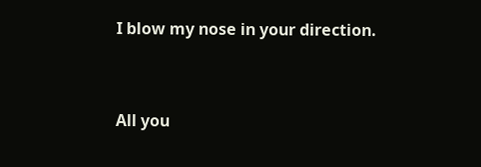I blow my nose in your direction.


All you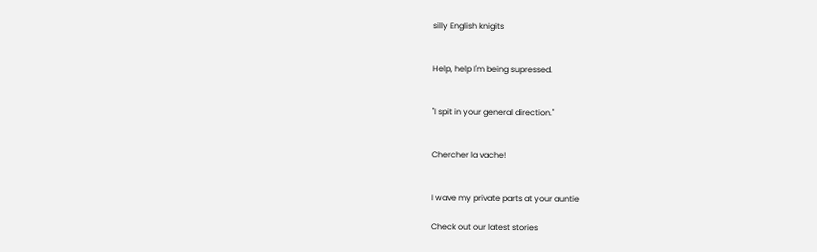silly English knigits


Help, help I'm being supressed.


"I spit in your general direction."


Chercher la vache!


I wave my private parts at your auntie

Check out our latest stories